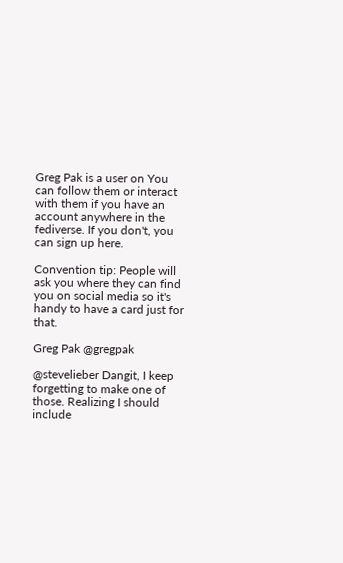Greg Pak is a user on You can follow them or interact with them if you have an account anywhere in the fediverse. If you don't, you can sign up here.

Convention tip: People will ask you where they can find you on social media so it's handy to have a card just for that.

Greg Pak @gregpak

@stevelieber Dangit, I keep forgetting to make one of those. Realizing I should include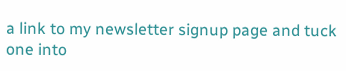a link to my newsletter signup page and tuck one into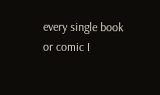every single book or comic I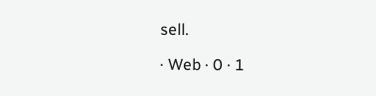sell.

· Web · 0 · 1